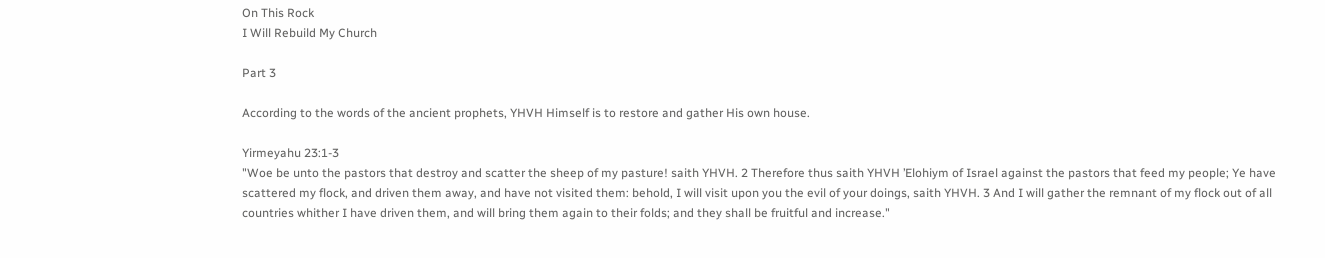On This Rock
I Will Rebuild My Church

Part 3

According to the words of the ancient prophets, YHVH Himself is to restore and gather His own house.

Yirmeyahu 23:1-3
"Woe be unto the pastors that destroy and scatter the sheep of my pasture! saith YHVH. 2 Therefore thus saith YHVH ’Elohiym of Israel against the pastors that feed my people; Ye have scattered my flock, and driven them away, and have not visited them: behold, I will visit upon you the evil of your doings, saith YHVH. 3 And I will gather the remnant of my flock out of all countries whither I have driven them, and will bring them again to their folds; and they shall be fruitful and increase."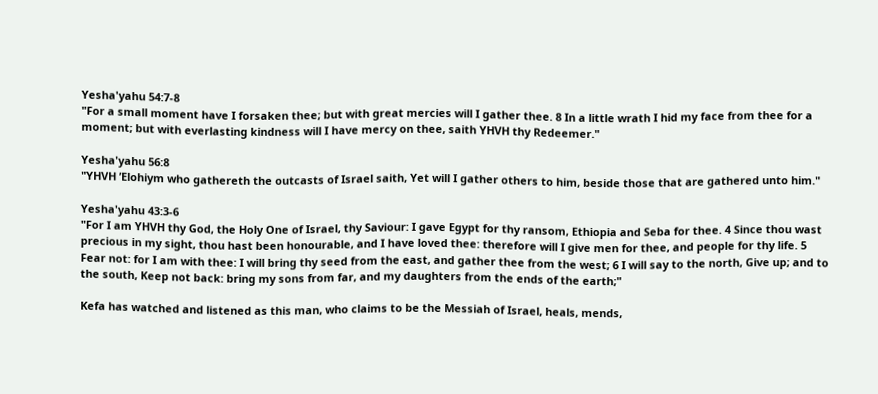Yesha'yahu 54:7-8
"For a small moment have I forsaken thee; but with great mercies will I gather thee. 8 In a little wrath I hid my face from thee for a moment; but with everlasting kindness will I have mercy on thee, saith YHVH thy Redeemer."

Yesha'yahu 56:8
"YHVH ’Elohiym who gathereth the outcasts of Israel saith, Yet will I gather others to him, beside those that are gathered unto him."

Yesha'yahu 43:3-6
"For I am YHVH thy God, the Holy One of Israel, thy Saviour: I gave Egypt for thy ransom, Ethiopia and Seba for thee. 4 Since thou wast precious in my sight, thou hast been honourable, and I have loved thee: therefore will I give men for thee, and people for thy life. 5 Fear not: for I am with thee: I will bring thy seed from the east, and gather thee from the west; 6 I will say to the north, Give up; and to the south, Keep not back: bring my sons from far, and my daughters from the ends of the earth;"

Kefa has watched and listened as this man, who claims to be the Messiah of Israel, heals, mends,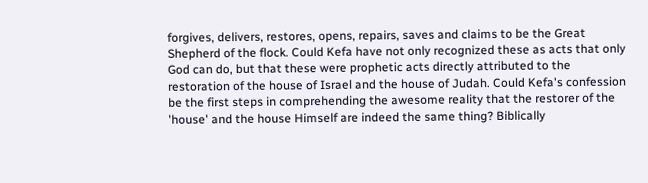forgives, delivers, restores, opens, repairs, saves and claims to be the Great Shepherd of the flock. Could Kefa have not only recognized these as acts that only God can do, but that these were prophetic acts directly attributed to the restoration of the house of Israel and the house of Judah. Could Kefa's confession be the first steps in comprehending the awesome reality that the restorer of the 'house' and the house Himself are indeed the same thing? Biblically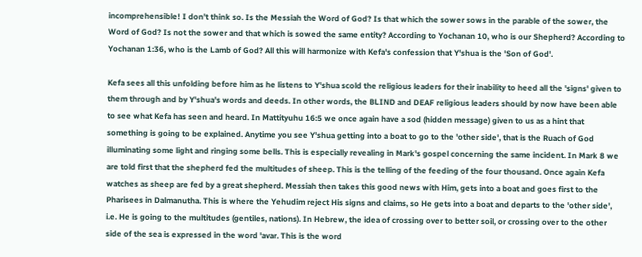incomprehensible! I don't think so. Is the Messiah the Word of God? Is that which the sower sows in the parable of the sower, the Word of God? Is not the sower and that which is sowed the same entity? According to Yochanan 10, who is our Shepherd? According to Yochanan 1:36, who is the Lamb of God? All this will harmonize with Kefa's confession that Y'shua is the 'Son of God'.

Kefa sees all this unfolding before him as he listens to Y'shua scold the religious leaders for their inability to heed all the 'signs' given to them through and by Y'shua's words and deeds. In other words, the BLIND and DEAF religious leaders should by now have been able to see what Kefa has seen and heard. In Mattityuhu 16:5 we once again have a sod (hidden message) given to us as a hint that something is going to be explained. Anytime you see Y'shua getting into a boat to go to the 'other side', that is the Ruach of God illuminating some light and ringing some bells. This is especially revealing in Mark's gospel concerning the same incident. In Mark 8 we are told first that the shepherd fed the multitudes of sheep. This is the telling of the feeding of the four thousand. Once again Kefa watches as sheep are fed by a great shepherd. Messiah then takes this good news with Him, gets into a boat and goes first to the Pharisees in Dalmanutha. This is where the Yehudim reject His signs and claims, so He gets into a boat and departs to the 'other side', i.e. He is going to the multitudes (gentiles, nations). In Hebrew, the idea of crossing over to better soil, or crossing over to the other side of the sea is expressed in the word 'avar. This is the word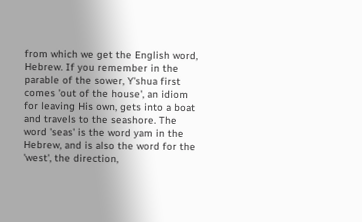from which we get the English word, Hebrew. If you remember in the parable of the sower, Y'shua first comes 'out of the house', an idiom for leaving His own, gets into a boat and travels to the seashore. The word 'seas' is the word yam in the Hebrew, and is also the word for the 'west', the direction,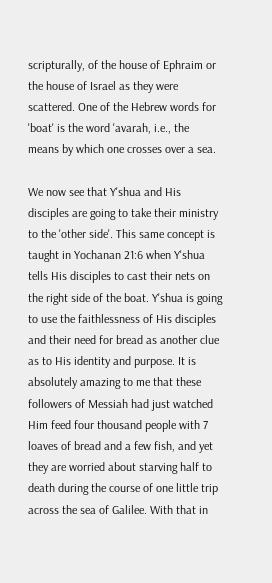scripturally, of the house of Ephraim or the house of Israel as they were scattered. One of the Hebrew words for 'boat' is the word 'avarah, i.e., the means by which one crosses over a sea.

We now see that Y'shua and His disciples are going to take their ministry to the 'other side'. This same concept is taught in Yochanan 21:6 when Y'shua tells His disciples to cast their nets on the right side of the boat. Y'shua is going to use the faithlessness of His disciples and their need for bread as another clue as to His identity and purpose. It is absolutely amazing to me that these followers of Messiah had just watched Him feed four thousand people with 7 loaves of bread and a few fish, and yet they are worried about starving half to death during the course of one little trip across the sea of Galilee. With that in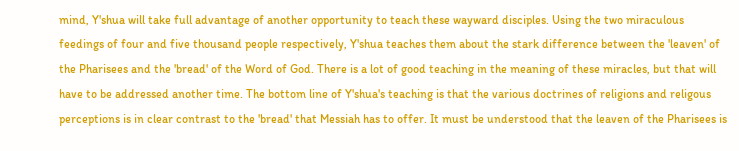mind, Y'shua will take full advantage of another opportunity to teach these wayward disciples. Using the two miraculous feedings of four and five thousand people respectively, Y'shua teaches them about the stark difference between the 'leaven' of the Pharisees and the 'bread' of the Word of God. There is a lot of good teaching in the meaning of these miracles, but that will have to be addressed another time. The bottom line of Y'shua's teaching is that the various doctrines of religions and religous perceptions is in clear contrast to the 'bread' that Messiah has to offer. It must be understood that the leaven of the Pharisees is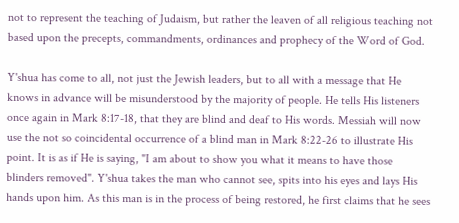not to represent the teaching of Judaism, but rather the leaven of all religious teaching not based upon the precepts, commandments, ordinances and prophecy of the Word of God.

Y'shua has come to all, not just the Jewish leaders, but to all with a message that He knows in advance will be misunderstood by the majority of people. He tells His listeners once again in Mark 8:17-18, that they are blind and deaf to His words. Messiah will now use the not so coincidental occurrence of a blind man in Mark 8:22-26 to illustrate His point. It is as if He is saying, "I am about to show you what it means to have those blinders removed". Y'shua takes the man who cannot see, spits into his eyes and lays His hands upon him. As this man is in the process of being restored, he first claims that he sees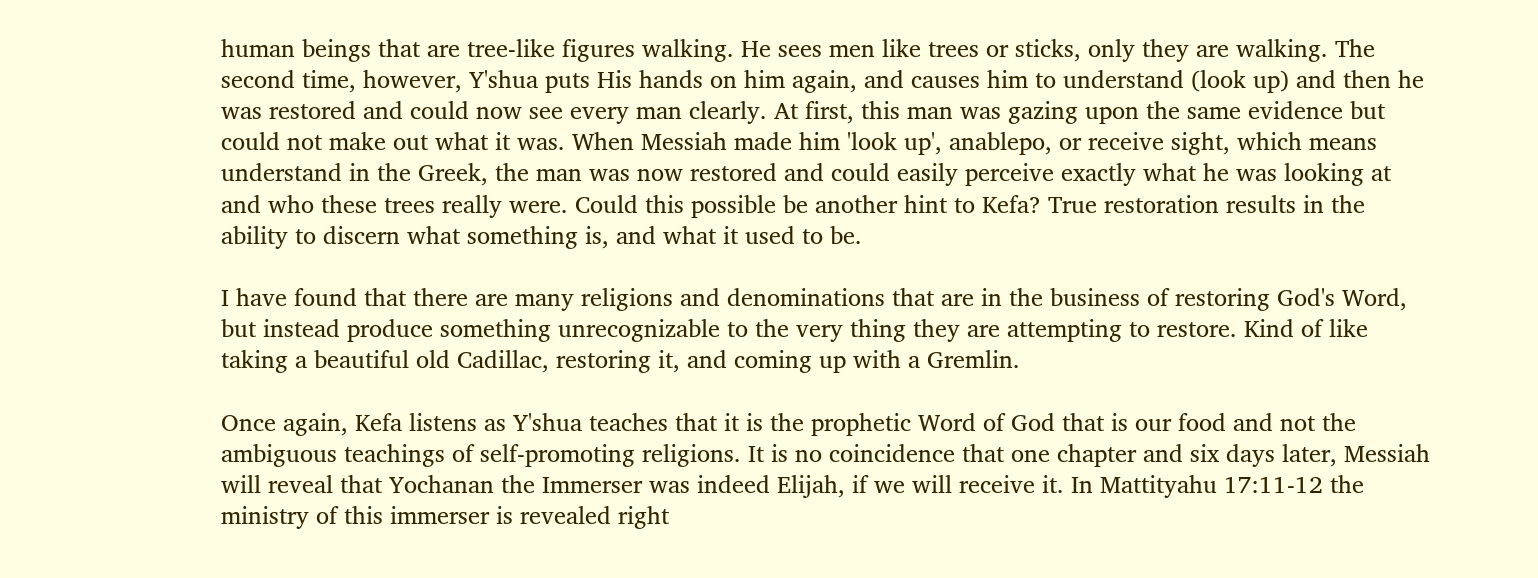human beings that are tree-like figures walking. He sees men like trees or sticks, only they are walking. The second time, however, Y'shua puts His hands on him again, and causes him to understand (look up) and then he was restored and could now see every man clearly. At first, this man was gazing upon the same evidence but could not make out what it was. When Messiah made him 'look up', anablepo, or receive sight, which means understand in the Greek, the man was now restored and could easily perceive exactly what he was looking at and who these trees really were. Could this possible be another hint to Kefa? True restoration results in the ability to discern what something is, and what it used to be.

I have found that there are many religions and denominations that are in the business of restoring God's Word, but instead produce something unrecognizable to the very thing they are attempting to restore. Kind of like taking a beautiful old Cadillac, restoring it, and coming up with a Gremlin.

Once again, Kefa listens as Y'shua teaches that it is the prophetic Word of God that is our food and not the ambiguous teachings of self-promoting religions. It is no coincidence that one chapter and six days later, Messiah will reveal that Yochanan the Immerser was indeed Elijah, if we will receive it. In Mattityahu 17:11-12 the ministry of this immerser is revealed right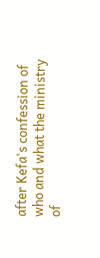after Kefa's confession of who and what the ministry of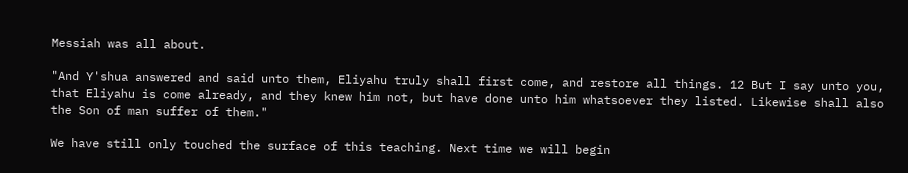Messiah was all about.

"And Y'shua answered and said unto them, Eliyahu truly shall first come, and restore all things. 12 But I say unto you, that Eliyahu is come already, and they knew him not, but have done unto him whatsoever they listed. Likewise shall also the Son of man suffer of them."

We have still only touched the surface of this teaching. Next time we will begin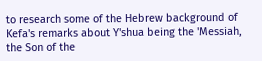to research some of the Hebrew background of Kefa's remarks about Y'shua being the 'Messiah, the Son of the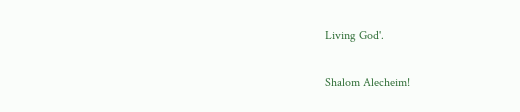Living God'.

Shalom Alecheim!